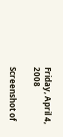Friday, April 4, 2008

Screenshot of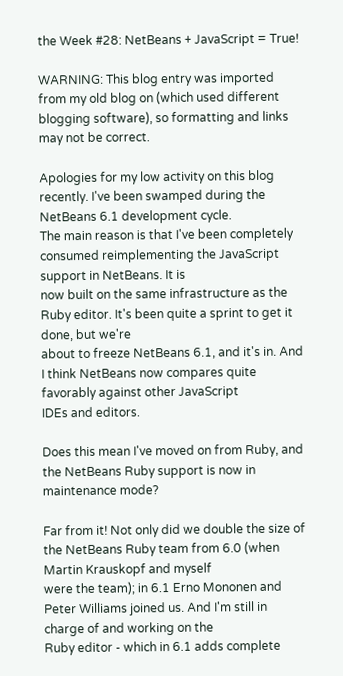the Week #28: NetBeans + JavaScript = True!

WARNING: This blog entry was imported from my old blog on (which used different blogging software), so formatting and links may not be correct.

Apologies for my low activity on this blog recently. I've been swamped during the NetBeans 6.1 development cycle.
The main reason is that I've been completely consumed reimplementing the JavaScript support in NetBeans. It is
now built on the same infrastructure as the Ruby editor. It's been quite a sprint to get it done, but we're
about to freeze NetBeans 6.1, and it's in. And I think NetBeans now compares quite favorably against other JavaScript
IDEs and editors.

Does this mean I've moved on from Ruby, and the NetBeans Ruby support is now in maintenance mode?

Far from it! Not only did we double the size of the NetBeans Ruby team from 6.0 (when Martin Krauskopf and myself
were the team); in 6.1 Erno Mononen and Peter Williams joined us. And I'm still in charge of and working on the
Ruby editor - which in 6.1 adds complete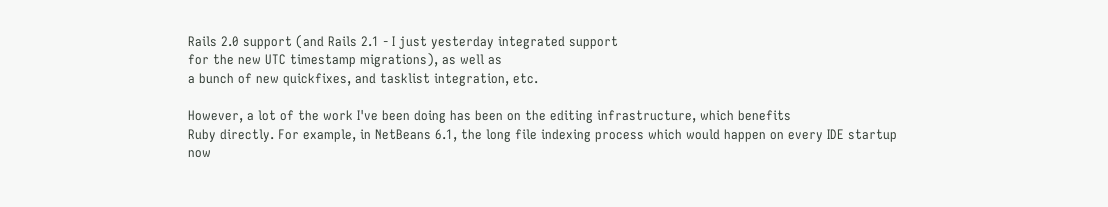Rails 2.0 support (and Rails 2.1 - I just yesterday integrated support
for the new UTC timestamp migrations), as well as
a bunch of new quickfixes, and tasklist integration, etc.

However, a lot of the work I've been doing has been on the editing infrastructure, which benefits
Ruby directly. For example, in NetBeans 6.1, the long file indexing process which would happen on every IDE startup
now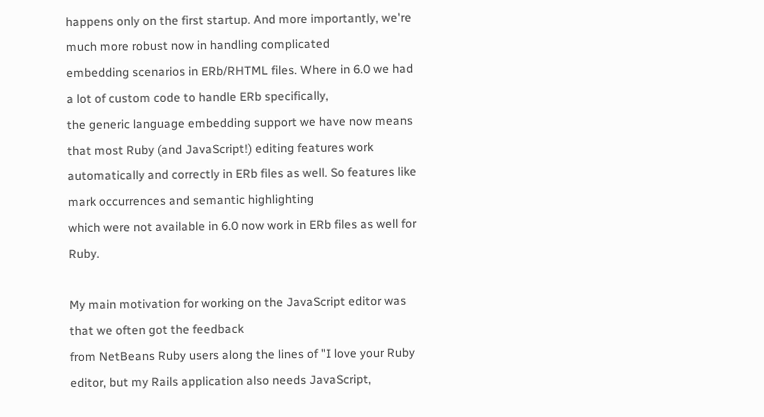happens only on the first startup. And more importantly, we're much more robust now in handling complicated
embedding scenarios in ERb/RHTML files. Where in 6.0 we had a lot of custom code to handle ERb specifically,
the generic language embedding support we have now means that most Ruby (and JavaScript!) editing features work
automatically and correctly in ERb files as well. So features like mark occurrences and semantic highlighting
which were not available in 6.0 now work in ERb files as well for Ruby.

My main motivation for working on the JavaScript editor was that we often got the feedback
from NetBeans Ruby users along the lines of "I love your Ruby editor, but my Rails application also needs JavaScript,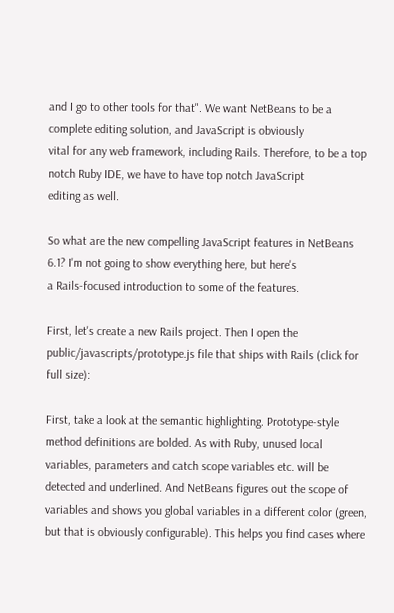and I go to other tools for that". We want NetBeans to be a complete editing solution, and JavaScript is obviously
vital for any web framework, including Rails. Therefore, to be a top notch Ruby IDE, we have to have top notch JavaScript
editing as well.

So what are the new compelling JavaScript features in NetBeans 6.1? I'm not going to show everything here, but here's
a Rails-focused introduction to some of the features.

First, let's create a new Rails project. Then I open the public/javascripts/prototype.js file that ships with Rails (click for full size):

First, take a look at the semantic highlighting. Prototype-style method definitions are bolded. As with Ruby, unused local variables, parameters and catch scope variables etc. will be detected and underlined. And NetBeans figures out the scope of variables and shows you global variables in a different color (green, but that is obviously configurable). This helps you find cases where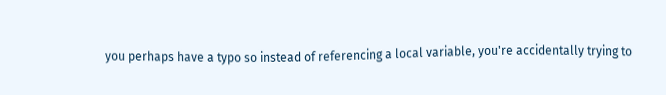you perhaps have a typo so instead of referencing a local variable, you're accidentally trying to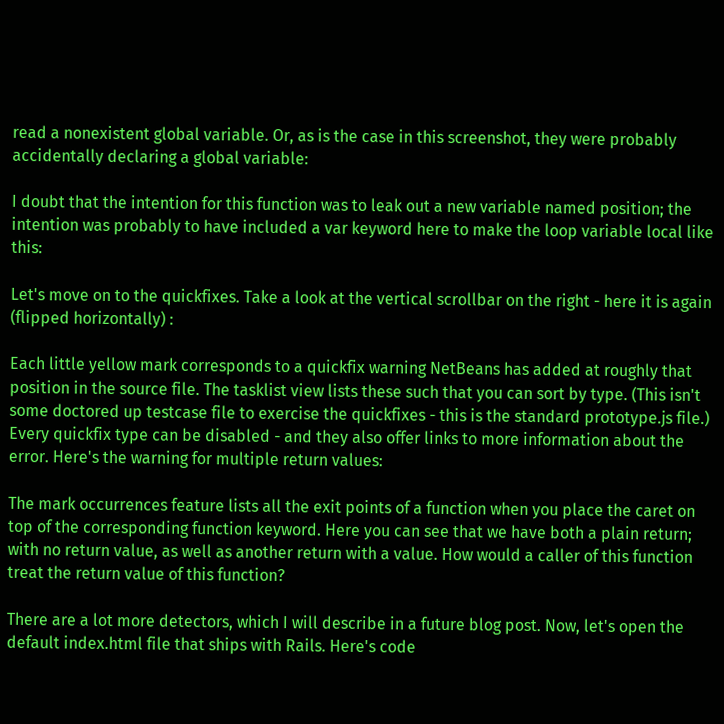read a nonexistent global variable. Or, as is the case in this screenshot, they were probably accidentally declaring a global variable:

I doubt that the intention for this function was to leak out a new variable named position; the intention was probably to have included a var keyword here to make the loop variable local like this:

Let's move on to the quickfixes. Take a look at the vertical scrollbar on the right - here it is again (flipped horizontally) :

Each little yellow mark corresponds to a quickfix warning NetBeans has added at roughly that position in the source file. The tasklist view lists these such that you can sort by type. (This isn't some doctored up testcase file to exercise the quickfixes - this is the standard prototype.js file.)
Every quickfix type can be disabled - and they also offer links to more information about the error. Here's the warning for multiple return values:

The mark occurrences feature lists all the exit points of a function when you place the caret on top of the corresponding function keyword. Here you can see that we have both a plain return; with no return value, as well as another return with a value. How would a caller of this function treat the return value of this function?

There are a lot more detectors, which I will describe in a future blog post. Now, let's open the default index.html file that ships with Rails. Here's code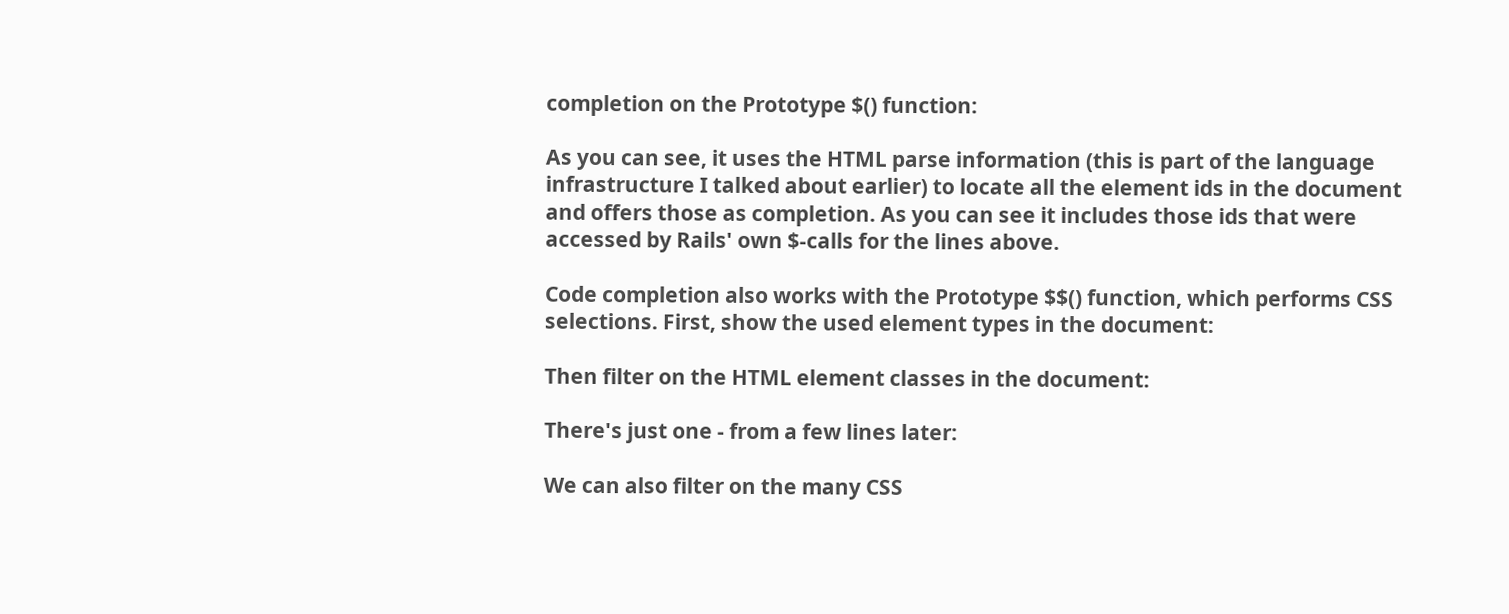completion on the Prototype $() function:

As you can see, it uses the HTML parse information (this is part of the language infrastructure I talked about earlier) to locate all the element ids in the document and offers those as completion. As you can see it includes those ids that were accessed by Rails' own $-calls for the lines above.

Code completion also works with the Prototype $$() function, which performs CSS selections. First, show the used element types in the document:

Then filter on the HTML element classes in the document:

There's just one - from a few lines later:

We can also filter on the many CSS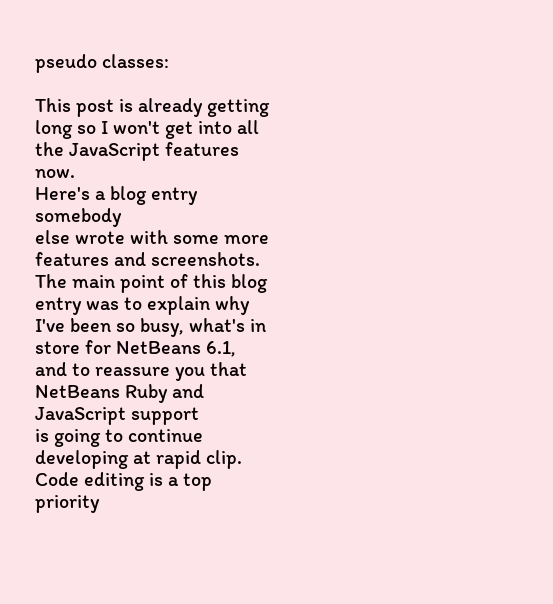pseudo classes:

This post is already getting long so I won't get into all the JavaScript features now.
Here's a blog entry somebody
else wrote with some more features and screenshots. The main point of this blog entry was to explain why
I've been so busy, what's in store for NetBeans 6.1, and to reassure you that NetBeans Ruby and JavaScript support
is going to continue developing at rapid clip. Code editing is a top priority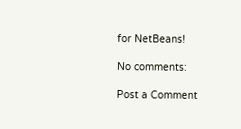for NetBeans!

No comments:

Post a Comment